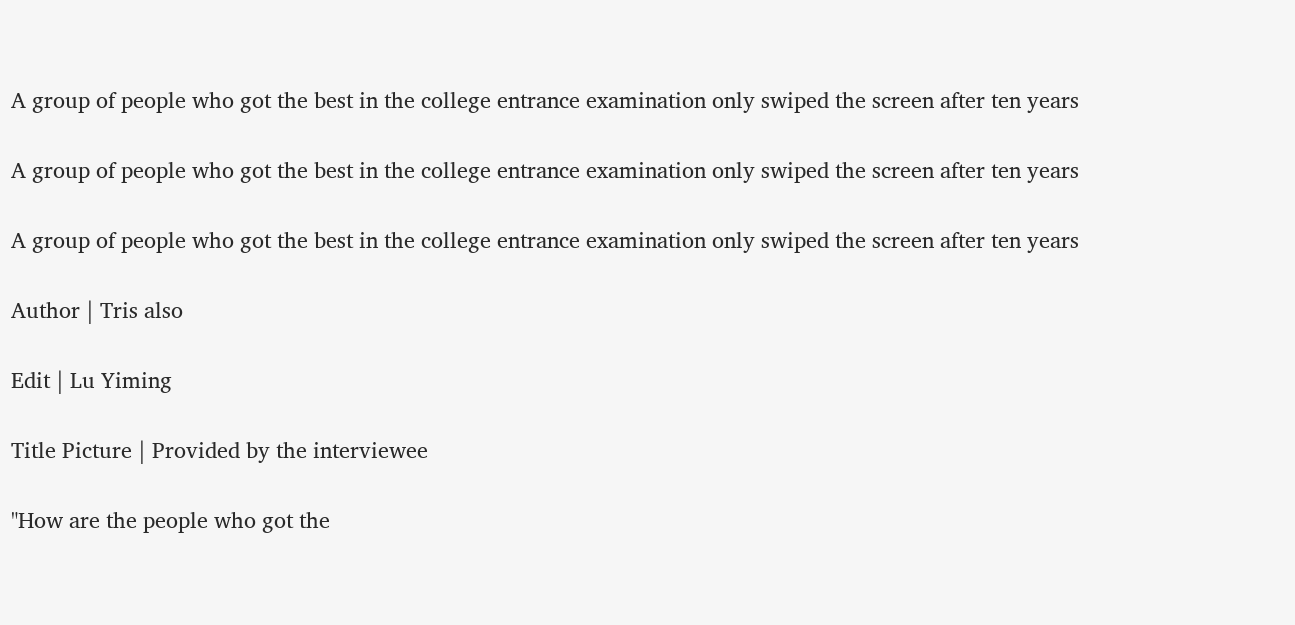A group of people who got the best in the college entrance examination only swiped the screen after ten years

A group of people who got the best in the college entrance examination only swiped the screen after ten years

A group of people who got the best in the college entrance examination only swiped the screen after ten years

Author | Tris also

Edit | Lu Yiming

Title Picture | Provided by the interviewee

"How are the people who got the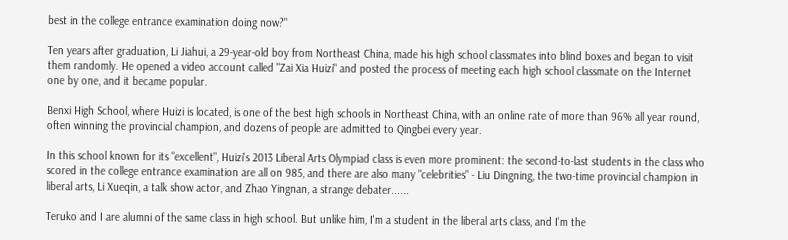best in the college entrance examination doing now?"

Ten years after graduation, Li Jiahui, a 29-year-old boy from Northeast China, made his high school classmates into blind boxes and began to visit them randomly. He opened a video account called "Zai Xia Huizi" and posted the process of meeting each high school classmate on the Internet one by one, and it became popular.

Benxi High School, where Huizi is located, is one of the best high schools in Northeast China, with an online rate of more than 96% all year round, often winning the provincial champion, and dozens of people are admitted to Qingbei every year.

In this school known for its "excellent", Huizi's 2013 Liberal Arts Olympiad class is even more prominent: the second-to-last students in the class who scored in the college entrance examination are all on 985, and there are also many "celebrities" - Liu Dingning, the two-time provincial champion in liberal arts, Li Xueqin, a talk show actor, and Zhao Yingnan, a strange debater......

Teruko and I are alumni of the same class in high school. But unlike him, I'm a student in the liberal arts class, and I'm the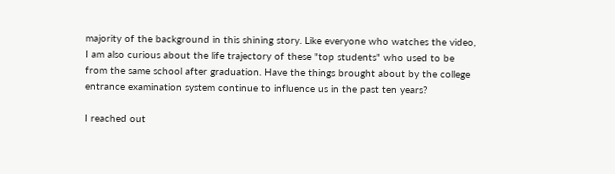majority of the background in this shining story. Like everyone who watches the video, I am also curious about the life trajectory of these "top students" who used to be from the same school after graduation. Have the things brought about by the college entrance examination system continue to influence us in the past ten years?

I reached out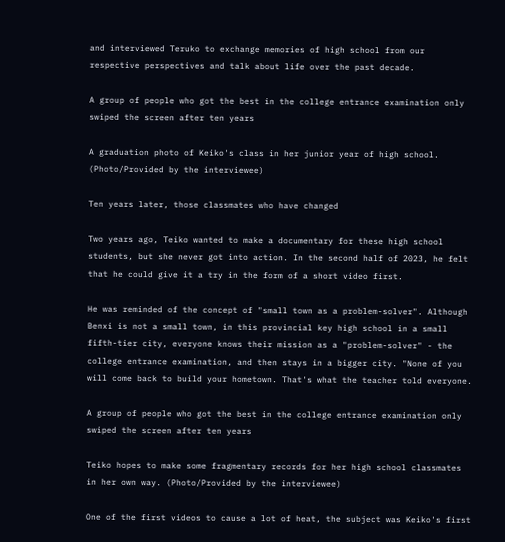and interviewed Teruko to exchange memories of high school from our respective perspectives and talk about life over the past decade.

A group of people who got the best in the college entrance examination only swiped the screen after ten years

A graduation photo of Keiko's class in her junior year of high school. (Photo/Provided by the interviewee)

Ten years later, those classmates who have changed

Two years ago, Teiko wanted to make a documentary for these high school students, but she never got into action. In the second half of 2023, he felt that he could give it a try in the form of a short video first.

He was reminded of the concept of "small town as a problem-solver". Although Benxi is not a small town, in this provincial key high school in a small fifth-tier city, everyone knows their mission as a "problem-solver" - the college entrance examination, and then stays in a bigger city. "None of you will come back to build your hometown. That's what the teacher told everyone.

A group of people who got the best in the college entrance examination only swiped the screen after ten years

Teiko hopes to make some fragmentary records for her high school classmates in her own way. (Photo/Provided by the interviewee)

One of the first videos to cause a lot of heat, the subject was Keiko's first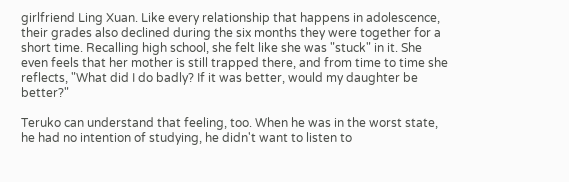girlfriend Ling Xuan. Like every relationship that happens in adolescence, their grades also declined during the six months they were together for a short time. Recalling high school, she felt like she was "stuck" in it. She even feels that her mother is still trapped there, and from time to time she reflects, "What did I do badly? If it was better, would my daughter be better?"

Teruko can understand that feeling, too. When he was in the worst state, he had no intention of studying, he didn't want to listen to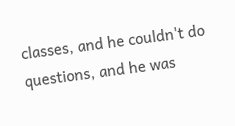classes, and he couldn't do questions, and he was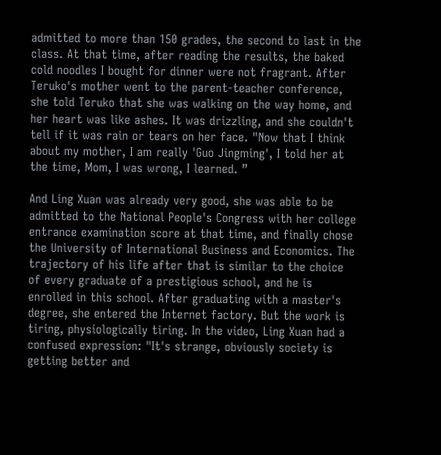admitted to more than 150 grades, the second to last in the class. At that time, after reading the results, the baked cold noodles I bought for dinner were not fragrant. After Teruko's mother went to the parent-teacher conference, she told Teruko that she was walking on the way home, and her heart was like ashes. It was drizzling, and she couldn't tell if it was rain or tears on her face. "Now that I think about my mother, I am really 'Guo Jingming', I told her at the time, Mom, I was wrong, I learned. ”

And Ling Xuan was already very good, she was able to be admitted to the National People's Congress with her college entrance examination score at that time, and finally chose the University of International Business and Economics. The trajectory of his life after that is similar to the choice of every graduate of a prestigious school, and he is enrolled in this school. After graduating with a master's degree, she entered the Internet factory. But the work is tiring, physiologically tiring. In the video, Ling Xuan had a confused expression: "It's strange, obviously society is getting better and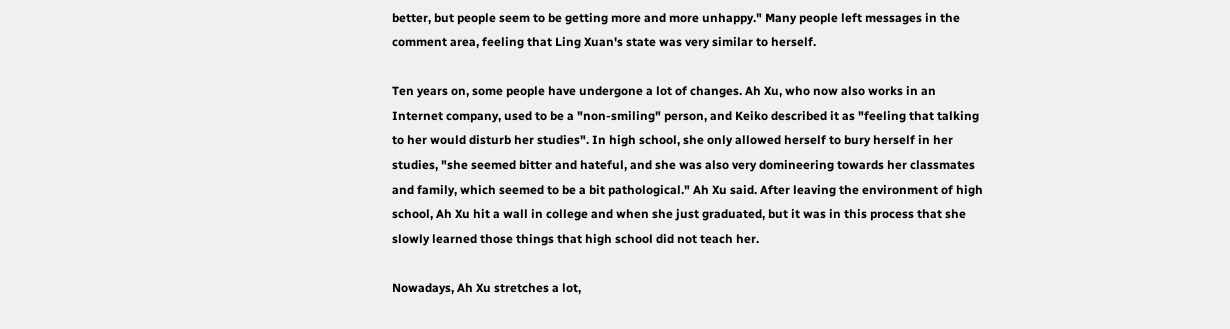better, but people seem to be getting more and more unhappy." Many people left messages in the comment area, feeling that Ling Xuan's state was very similar to herself.

Ten years on, some people have undergone a lot of changes. Ah Xu, who now also works in an Internet company, used to be a "non-smiling" person, and Keiko described it as "feeling that talking to her would disturb her studies". In high school, she only allowed herself to bury herself in her studies, "she seemed bitter and hateful, and she was also very domineering towards her classmates and family, which seemed to be a bit pathological." Ah Xu said. After leaving the environment of high school, Ah Xu hit a wall in college and when she just graduated, but it was in this process that she slowly learned those things that high school did not teach her.

Nowadays, Ah Xu stretches a lot,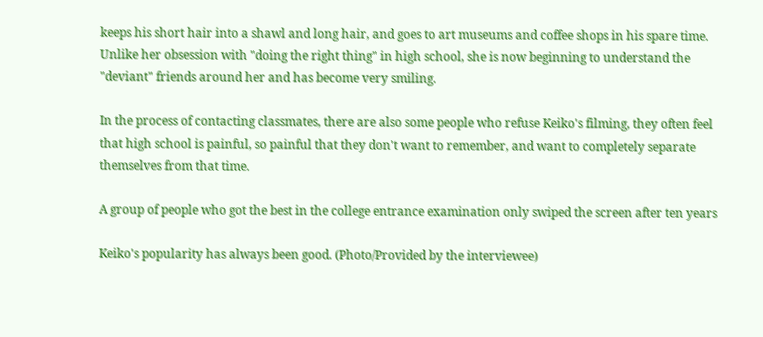keeps his short hair into a shawl and long hair, and goes to art museums and coffee shops in his spare time. Unlike her obsession with "doing the right thing" in high school, she is now beginning to understand the "deviant" friends around her and has become very smiling.

In the process of contacting classmates, there are also some people who refuse Keiko's filming, they often feel that high school is painful, so painful that they don't want to remember, and want to completely separate themselves from that time.

A group of people who got the best in the college entrance examination only swiped the screen after ten years

Keiko's popularity has always been good. (Photo/Provided by the interviewee)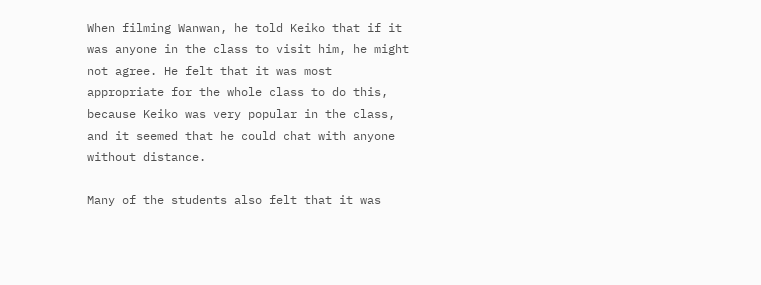When filming Wanwan, he told Keiko that if it was anyone in the class to visit him, he might not agree. He felt that it was most appropriate for the whole class to do this, because Keiko was very popular in the class, and it seemed that he could chat with anyone without distance.

Many of the students also felt that it was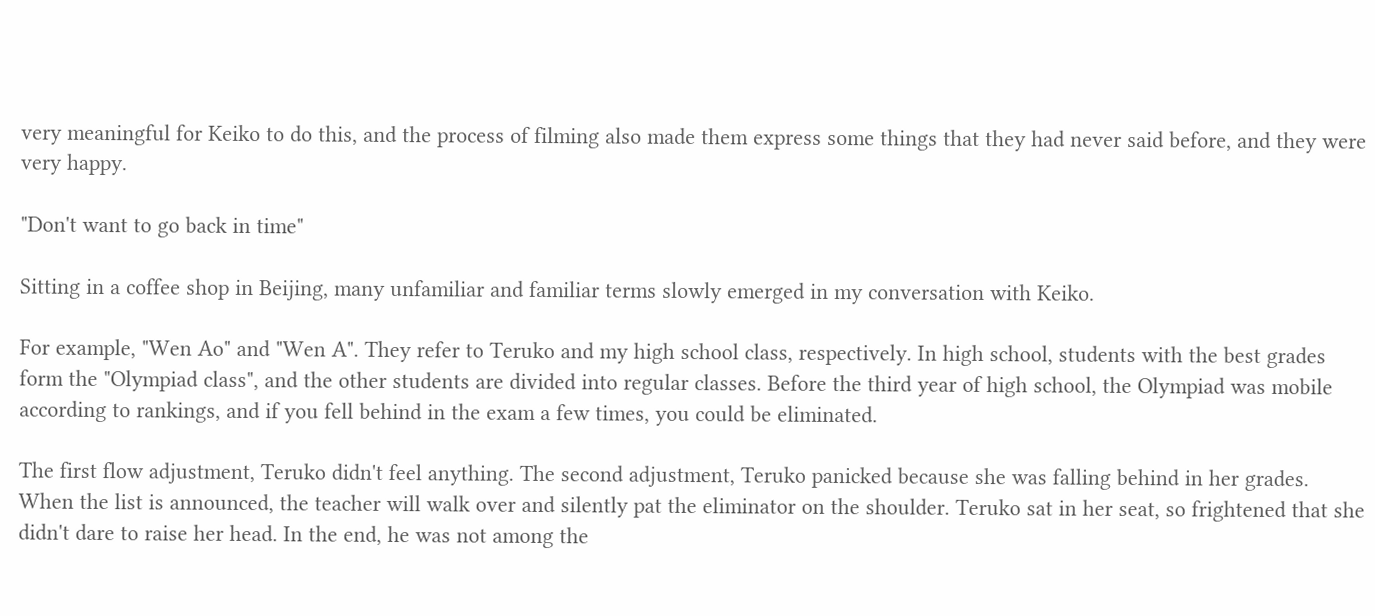very meaningful for Keiko to do this, and the process of filming also made them express some things that they had never said before, and they were very happy.

"Don't want to go back in time"

Sitting in a coffee shop in Beijing, many unfamiliar and familiar terms slowly emerged in my conversation with Keiko.

For example, "Wen Ao" and "Wen A". They refer to Teruko and my high school class, respectively. In high school, students with the best grades form the "Olympiad class", and the other students are divided into regular classes. Before the third year of high school, the Olympiad was mobile according to rankings, and if you fell behind in the exam a few times, you could be eliminated.

The first flow adjustment, Teruko didn't feel anything. The second adjustment, Teruko panicked because she was falling behind in her grades. When the list is announced, the teacher will walk over and silently pat the eliminator on the shoulder. Teruko sat in her seat, so frightened that she didn't dare to raise her head. In the end, he was not among the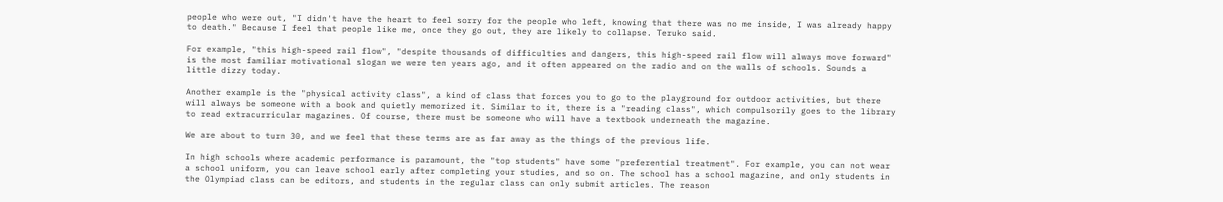people who were out, "I didn't have the heart to feel sorry for the people who left, knowing that there was no me inside, I was already happy to death." Because I feel that people like me, once they go out, they are likely to collapse. Teruko said.

For example, "this high-speed rail flow", "despite thousands of difficulties and dangers, this high-speed rail flow will always move forward" is the most familiar motivational slogan we were ten years ago, and it often appeared on the radio and on the walls of schools. Sounds a little dizzy today.

Another example is the "physical activity class", a kind of class that forces you to go to the playground for outdoor activities, but there will always be someone with a book and quietly memorized it. Similar to it, there is a "reading class", which compulsorily goes to the library to read extracurricular magazines. Of course, there must be someone who will have a textbook underneath the magazine.

We are about to turn 30, and we feel that these terms are as far away as the things of the previous life.

In high schools where academic performance is paramount, the "top students" have some "preferential treatment". For example, you can not wear a school uniform, you can leave school early after completing your studies, and so on. The school has a school magazine, and only students in the Olympiad class can be editors, and students in the regular class can only submit articles. The reason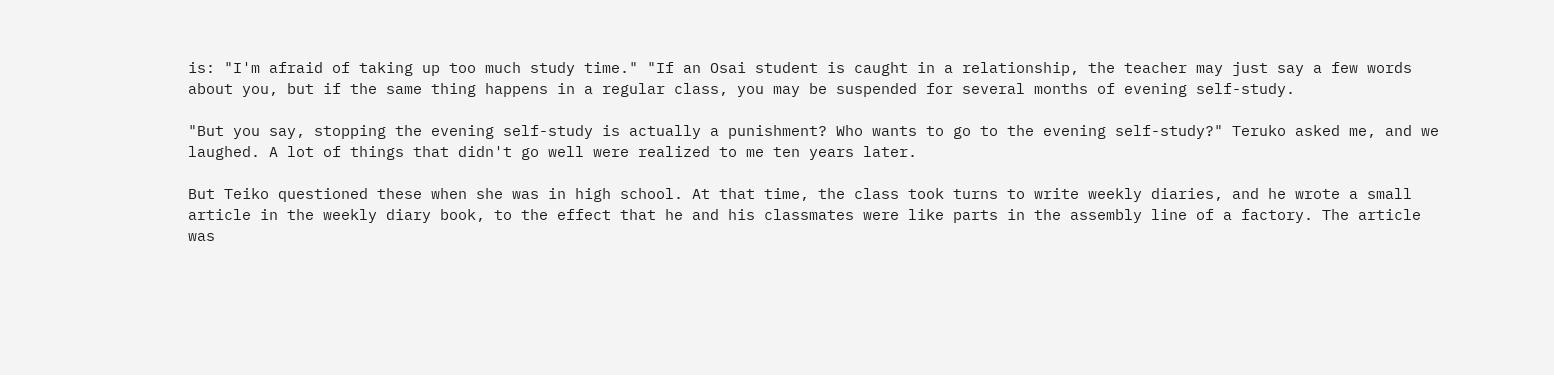is: "I'm afraid of taking up too much study time." "If an Osai student is caught in a relationship, the teacher may just say a few words about you, but if the same thing happens in a regular class, you may be suspended for several months of evening self-study.

"But you say, stopping the evening self-study is actually a punishment? Who wants to go to the evening self-study?" Teruko asked me, and we laughed. A lot of things that didn't go well were realized to me ten years later.

But Teiko questioned these when she was in high school. At that time, the class took turns to write weekly diaries, and he wrote a small article in the weekly diary book, to the effect that he and his classmates were like parts in the assembly line of a factory. The article was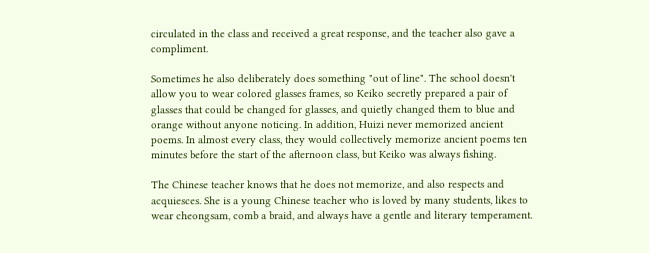circulated in the class and received a great response, and the teacher also gave a compliment.

Sometimes he also deliberately does something "out of line". The school doesn't allow you to wear colored glasses frames, so Keiko secretly prepared a pair of glasses that could be changed for glasses, and quietly changed them to blue and orange without anyone noticing. In addition, Huizi never memorized ancient poems. In almost every class, they would collectively memorize ancient poems ten minutes before the start of the afternoon class, but Keiko was always fishing.

The Chinese teacher knows that he does not memorize, and also respects and acquiesces. She is a young Chinese teacher who is loved by many students, likes to wear cheongsam, comb a braid, and always have a gentle and literary temperament.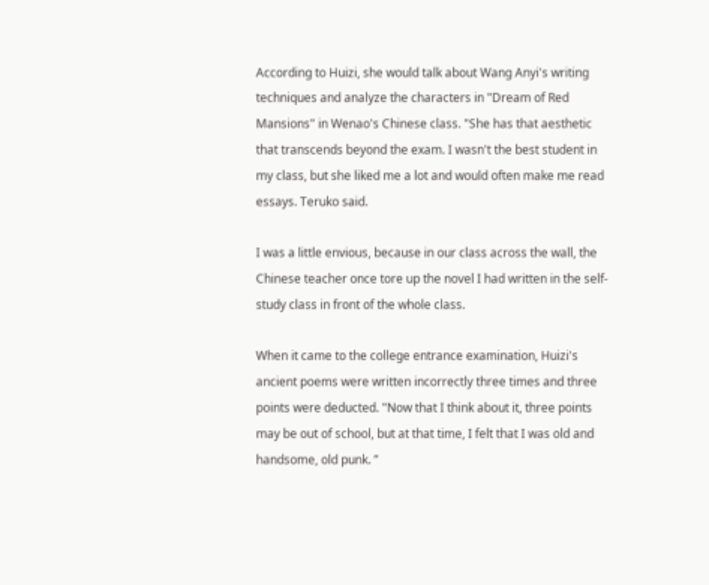According to Huizi, she would talk about Wang Anyi's writing techniques and analyze the characters in "Dream of Red Mansions" in Wenao's Chinese class. "She has that aesthetic that transcends beyond the exam. I wasn't the best student in my class, but she liked me a lot and would often make me read essays. Teruko said.

I was a little envious, because in our class across the wall, the Chinese teacher once tore up the novel I had written in the self-study class in front of the whole class.

When it came to the college entrance examination, Huizi's ancient poems were written incorrectly three times and three points were deducted. "Now that I think about it, three points may be out of school, but at that time, I felt that I was old and handsome, old punk. ”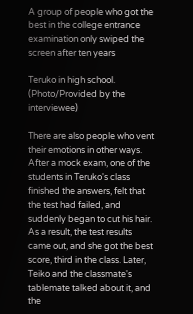A group of people who got the best in the college entrance examination only swiped the screen after ten years

Teruko in high school. (Photo/Provided by the interviewee)

There are also people who vent their emotions in other ways. After a mock exam, one of the students in Teruko's class finished the answers, felt that the test had failed, and suddenly began to cut his hair. As a result, the test results came out, and she got the best score, third in the class. Later, Teiko and the classmate's tablemate talked about it, and the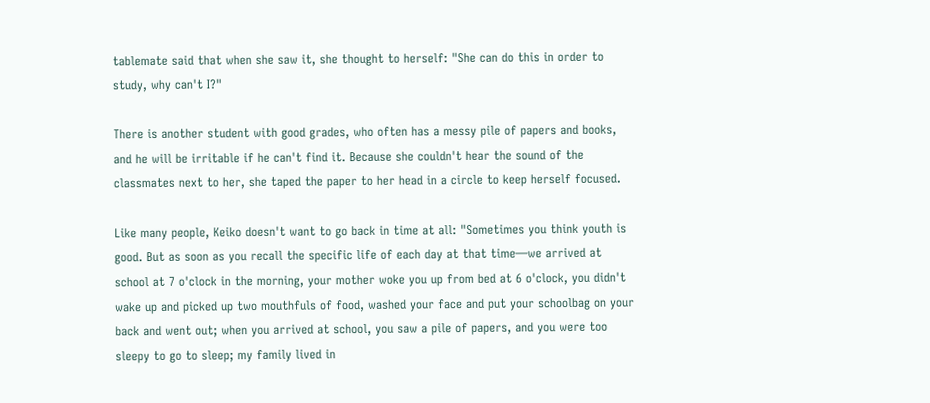tablemate said that when she saw it, she thought to herself: "She can do this in order to study, why can't I?"

There is another student with good grades, who often has a messy pile of papers and books, and he will be irritable if he can't find it. Because she couldn't hear the sound of the classmates next to her, she taped the paper to her head in a circle to keep herself focused.

Like many people, Keiko doesn't want to go back in time at all: "Sometimes you think youth is good. But as soon as you recall the specific life of each day at that time—we arrived at school at 7 o'clock in the morning, your mother woke you up from bed at 6 o'clock, you didn't wake up and picked up two mouthfuls of food, washed your face and put your schoolbag on your back and went out; when you arrived at school, you saw a pile of papers, and you were too sleepy to go to sleep; my family lived in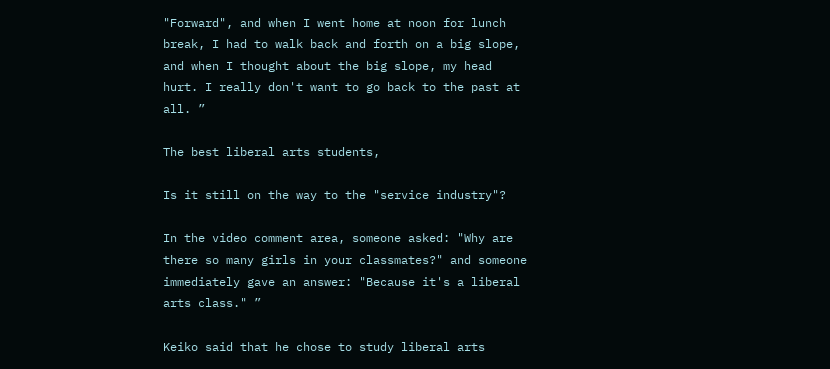"Forward", and when I went home at noon for lunch break, I had to walk back and forth on a big slope, and when I thought about the big slope, my head hurt. I really don't want to go back to the past at all. ”

The best liberal arts students,

Is it still on the way to the "service industry"?

In the video comment area, someone asked: "Why are there so many girls in your classmates?" and someone immediately gave an answer: "Because it's a liberal arts class." ”

Keiko said that he chose to study liberal arts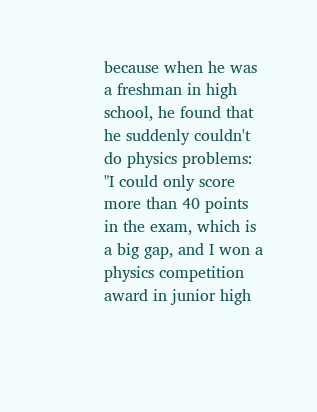because when he was a freshman in high school, he found that he suddenly couldn't do physics problems: "I could only score more than 40 points in the exam, which is a big gap, and I won a physics competition award in junior high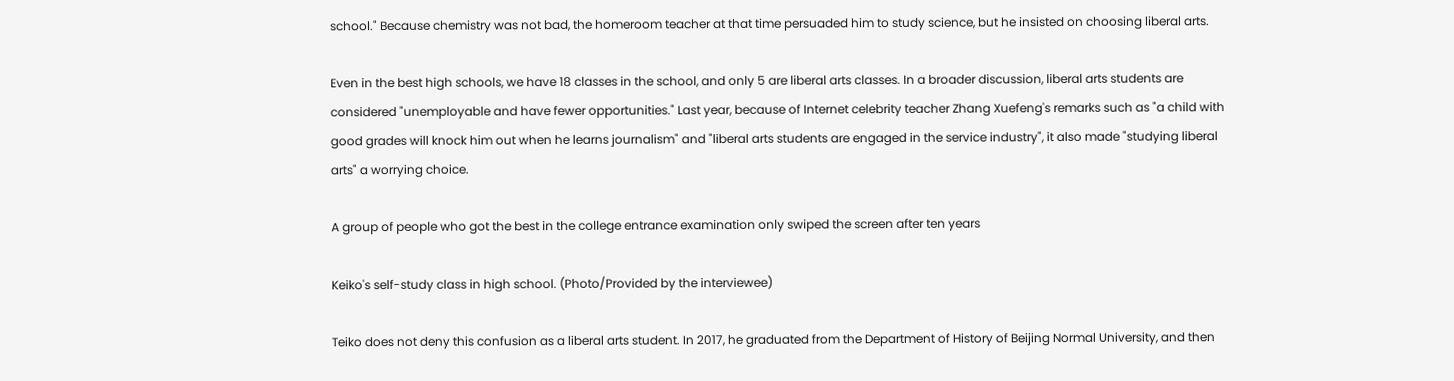school." Because chemistry was not bad, the homeroom teacher at that time persuaded him to study science, but he insisted on choosing liberal arts.

Even in the best high schools, we have 18 classes in the school, and only 5 are liberal arts classes. In a broader discussion, liberal arts students are considered "unemployable and have fewer opportunities." Last year, because of Internet celebrity teacher Zhang Xuefeng's remarks such as "a child with good grades will knock him out when he learns journalism" and "liberal arts students are engaged in the service industry", it also made "studying liberal arts" a worrying choice.

A group of people who got the best in the college entrance examination only swiped the screen after ten years

Keiko's self-study class in high school. (Photo/Provided by the interviewee)

Teiko does not deny this confusion as a liberal arts student. In 2017, he graduated from the Department of History of Beijing Normal University, and then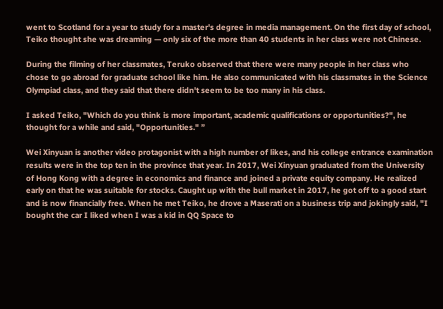went to Scotland for a year to study for a master's degree in media management. On the first day of school, Teiko thought she was dreaming — only six of the more than 40 students in her class were not Chinese.

During the filming of her classmates, Teruko observed that there were many people in her class who chose to go abroad for graduate school like him. He also communicated with his classmates in the Science Olympiad class, and they said that there didn't seem to be too many in his class.

I asked Teiko, "Which do you think is more important, academic qualifications or opportunities?", he thought for a while and said, "Opportunities." ”

Wei Xinyuan is another video protagonist with a high number of likes, and his college entrance examination results were in the top ten in the province that year. In 2017, Wei Xinyuan graduated from the University of Hong Kong with a degree in economics and finance and joined a private equity company. He realized early on that he was suitable for stocks. Caught up with the bull market in 2017, he got off to a good start and is now financially free. When he met Teiko, he drove a Maserati on a business trip and jokingly said, "I bought the car I liked when I was a kid in QQ Space to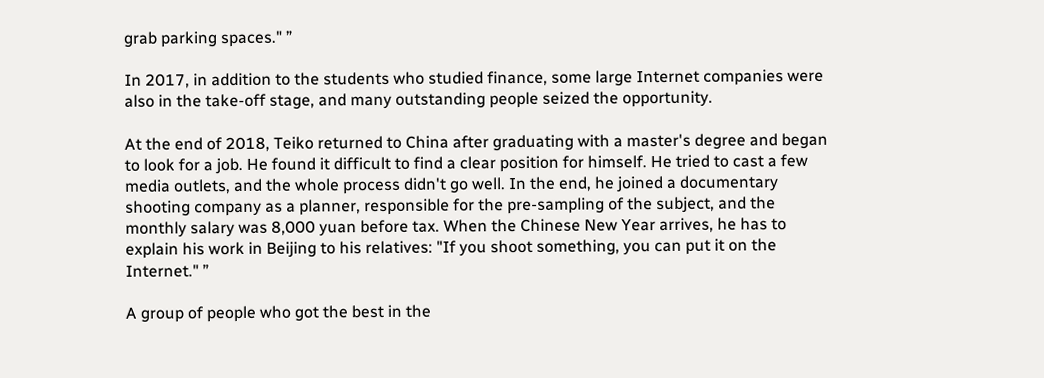grab parking spaces." ”

In 2017, in addition to the students who studied finance, some large Internet companies were also in the take-off stage, and many outstanding people seized the opportunity.

At the end of 2018, Teiko returned to China after graduating with a master's degree and began to look for a job. He found it difficult to find a clear position for himself. He tried to cast a few media outlets, and the whole process didn't go well. In the end, he joined a documentary shooting company as a planner, responsible for the pre-sampling of the subject, and the monthly salary was 8,000 yuan before tax. When the Chinese New Year arrives, he has to explain his work in Beijing to his relatives: "If you shoot something, you can put it on the Internet." ”

A group of people who got the best in the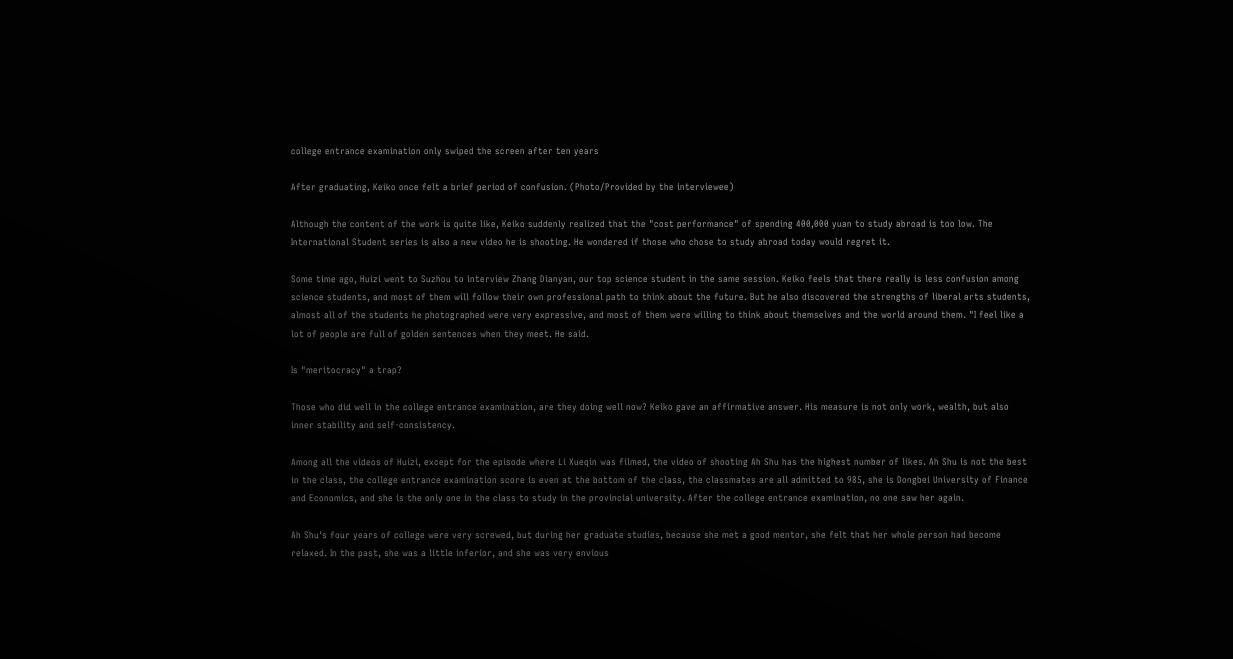college entrance examination only swiped the screen after ten years

After graduating, Keiko once felt a brief period of confusion. (Photo/Provided by the interviewee)

Although the content of the work is quite like, Keiko suddenly realized that the "cost performance" of spending 400,000 yuan to study abroad is too low. The International Student series is also a new video he is shooting. He wondered if those who chose to study abroad today would regret it.

Some time ago, Huizi went to Suzhou to interview Zhang Dianyan, our top science student in the same session. Keiko feels that there really is less confusion among science students, and most of them will follow their own professional path to think about the future. But he also discovered the strengths of liberal arts students, almost all of the students he photographed were very expressive, and most of them were willing to think about themselves and the world around them. "I feel like a lot of people are full of golden sentences when they meet. He said.

Is "meritocracy" a trap?

Those who did well in the college entrance examination, are they doing well now? Keiko gave an affirmative answer. His measure is not only work, wealth, but also inner stability and self-consistency.

Among all the videos of Huizi, except for the episode where Li Xueqin was filmed, the video of shooting Ah Shu has the highest number of likes. Ah Shu is not the best in the class, the college entrance examination score is even at the bottom of the class, the classmates are all admitted to 985, she is Dongbei University of Finance and Economics, and she is the only one in the class to study in the provincial university. After the college entrance examination, no one saw her again.

Ah Shu's four years of college were very screwed, but during her graduate studies, because she met a good mentor, she felt that her whole person had become relaxed. In the past, she was a little inferior, and she was very envious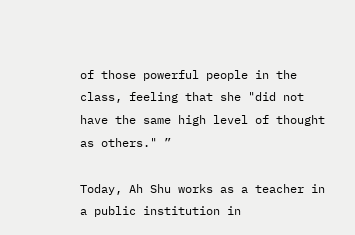of those powerful people in the class, feeling that she "did not have the same high level of thought as others." ”

Today, Ah Shu works as a teacher in a public institution in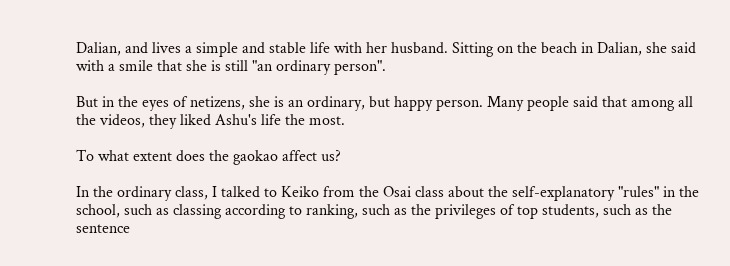Dalian, and lives a simple and stable life with her husband. Sitting on the beach in Dalian, she said with a smile that she is still "an ordinary person".

But in the eyes of netizens, she is an ordinary, but happy person. Many people said that among all the videos, they liked Ashu's life the most.

To what extent does the gaokao affect us?

In the ordinary class, I talked to Keiko from the Osai class about the self-explanatory "rules" in the school, such as classing according to ranking, such as the privileges of top students, such as the sentence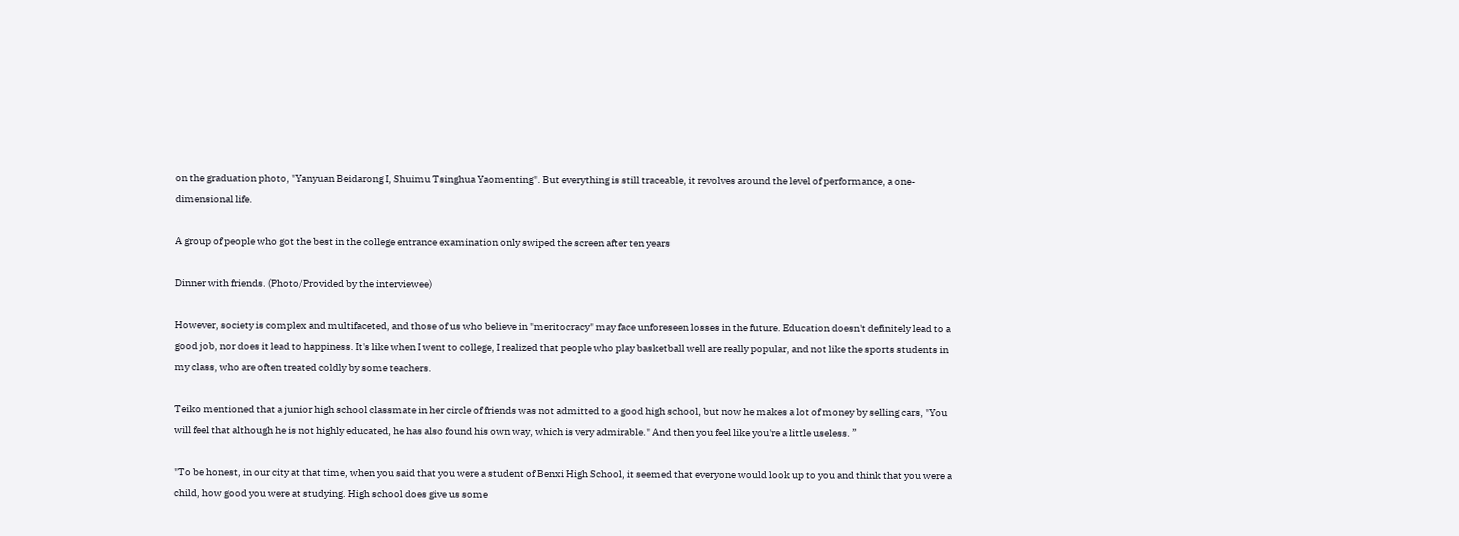on the graduation photo, "Yanyuan Beidarong I, Shuimu Tsinghua Yaomenting". But everything is still traceable, it revolves around the level of performance, a one-dimensional life.

A group of people who got the best in the college entrance examination only swiped the screen after ten years

Dinner with friends. (Photo/Provided by the interviewee)

However, society is complex and multifaceted, and those of us who believe in "meritocracy" may face unforeseen losses in the future. Education doesn't definitely lead to a good job, nor does it lead to happiness. It's like when I went to college, I realized that people who play basketball well are really popular, and not like the sports students in my class, who are often treated coldly by some teachers.

Teiko mentioned that a junior high school classmate in her circle of friends was not admitted to a good high school, but now he makes a lot of money by selling cars, "You will feel that although he is not highly educated, he has also found his own way, which is very admirable." And then you feel like you're a little useless. ”

"To be honest, in our city at that time, when you said that you were a student of Benxi High School, it seemed that everyone would look up to you and think that you were a child, how good you were at studying. High school does give us some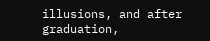illusions, and after graduation,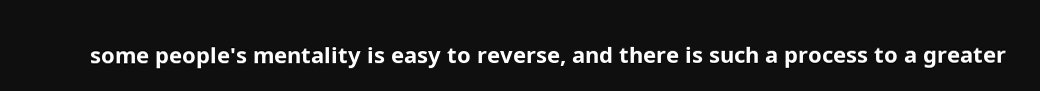some people's mentality is easy to reverse, and there is such a process to a greater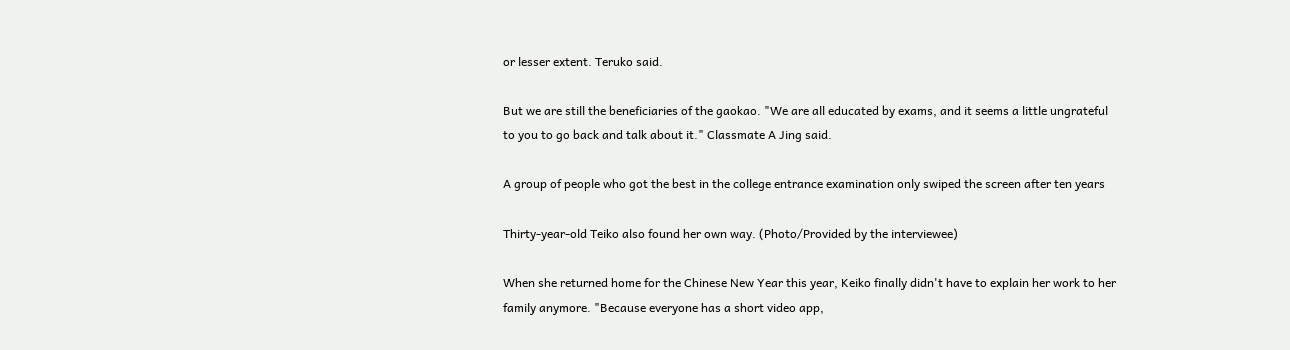or lesser extent. Teruko said.

But we are still the beneficiaries of the gaokao. "We are all educated by exams, and it seems a little ungrateful to you to go back and talk about it." Classmate A Jing said.

A group of people who got the best in the college entrance examination only swiped the screen after ten years

Thirty-year-old Teiko also found her own way. (Photo/Provided by the interviewee)

When she returned home for the Chinese New Year this year, Keiko finally didn't have to explain her work to her family anymore. "Because everyone has a short video app,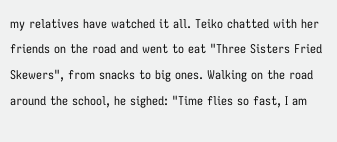my relatives have watched it all. Teiko chatted with her friends on the road and went to eat "Three Sisters Fried Skewers", from snacks to big ones. Walking on the road around the school, he sighed: "Time flies so fast, I am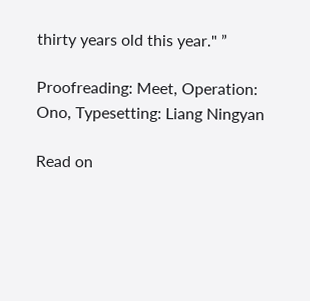thirty years old this year." ”

Proofreading: Meet, Operation: Ono, Typesetting: Liang Ningyan

Read on